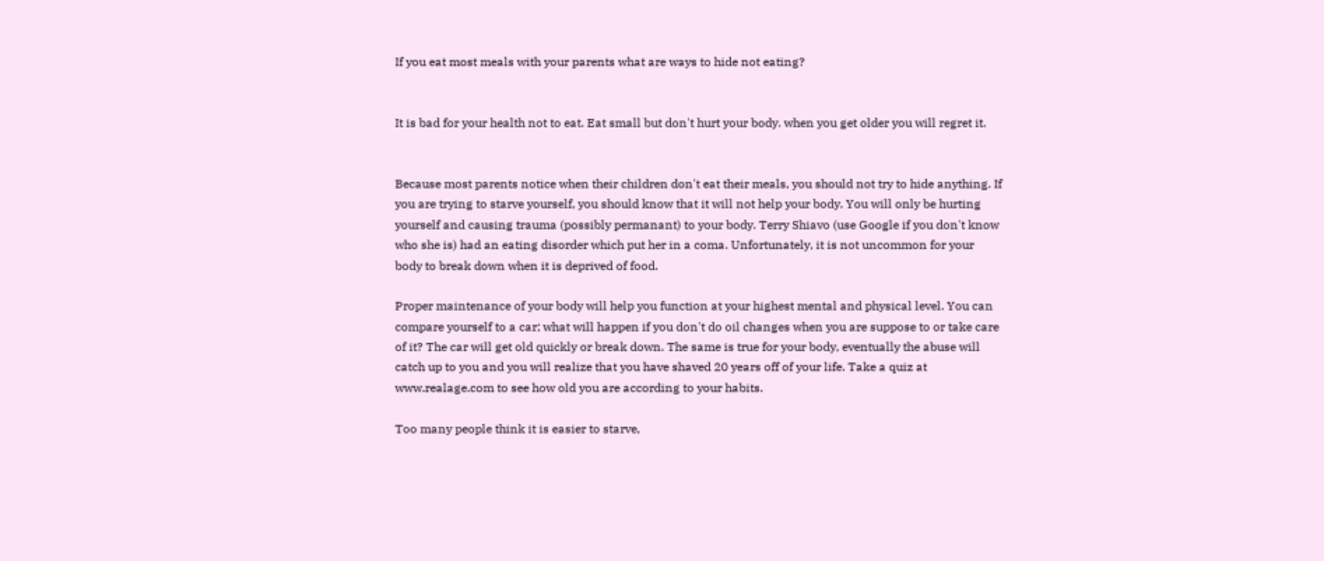If you eat most meals with your parents what are ways to hide not eating?


It is bad for your health not to eat. Eat small but don't hurt your body. when you get older you will regret it.


Because most parents notice when their children don't eat their meals, you should not try to hide anything. If you are trying to starve yourself, you should know that it will not help your body. You will only be hurting yourself and causing trauma (possibly permanant) to your body. Terry Shiavo (use Google if you don't know who she is) had an eating disorder which put her in a coma. Unfortunately, it is not uncommon for your body to break down when it is deprived of food.

Proper maintenance of your body will help you function at your highest mental and physical level. You can compare yourself to a car; what will happen if you don't do oil changes when you are suppose to or take care of it? The car will get old quickly or break down. The same is true for your body, eventually the abuse will catch up to you and you will realize that you have shaved 20 years off of your life. Take a quiz at www.realage.com to see how old you are according to your habits.

Too many people think it is easier to starve,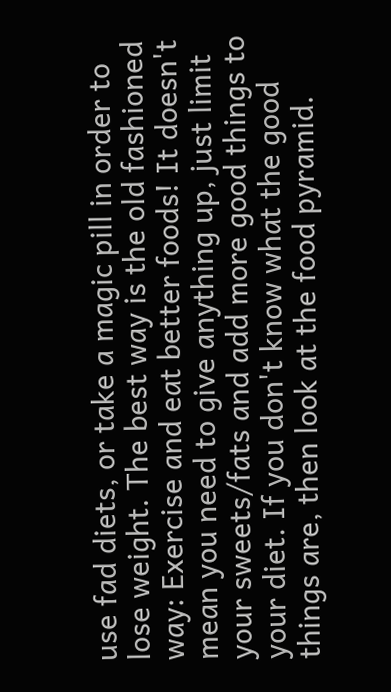use fad diets, or take a magic pill in order to lose weight. The best way is the old fashioned way: Exercise and eat better foods! It doesn't mean you need to give anything up, just limit your sweets/fats and add more good things to your diet. If you don't know what the good things are, then look at the food pyramid.